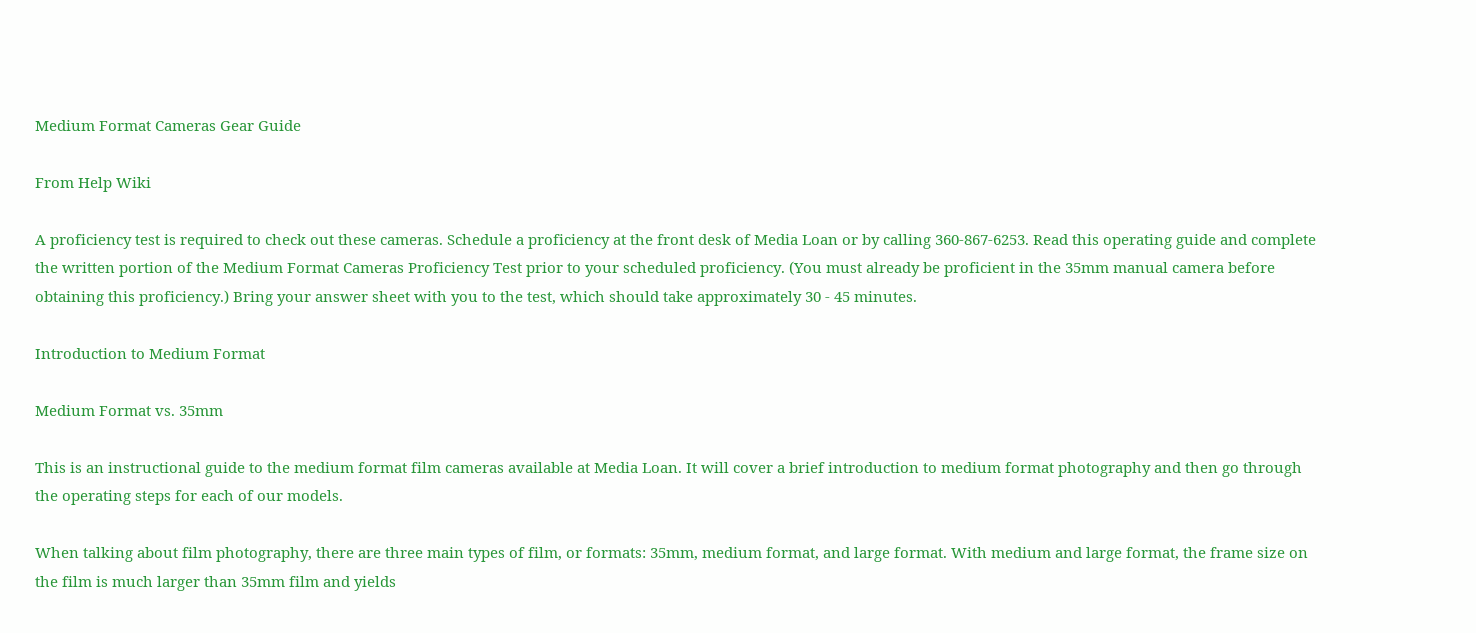Medium Format Cameras Gear Guide

From Help Wiki

A proficiency test is required to check out these cameras. Schedule a proficiency at the front desk of Media Loan or by calling 360-867-6253. Read this operating guide and complete the written portion of the Medium Format Cameras Proficiency Test prior to your scheduled proficiency. (You must already be proficient in the 35mm manual camera before obtaining this proficiency.) Bring your answer sheet with you to the test, which should take approximately 30 - 45 minutes.

Introduction to Medium Format

Medium Format vs. 35mm

This is an instructional guide to the medium format film cameras available at Media Loan. It will cover a brief introduction to medium format photography and then go through the operating steps for each of our models.

When talking about film photography, there are three main types of film, or formats: 35mm, medium format, and large format. With medium and large format, the frame size on the film is much larger than 35mm film and yields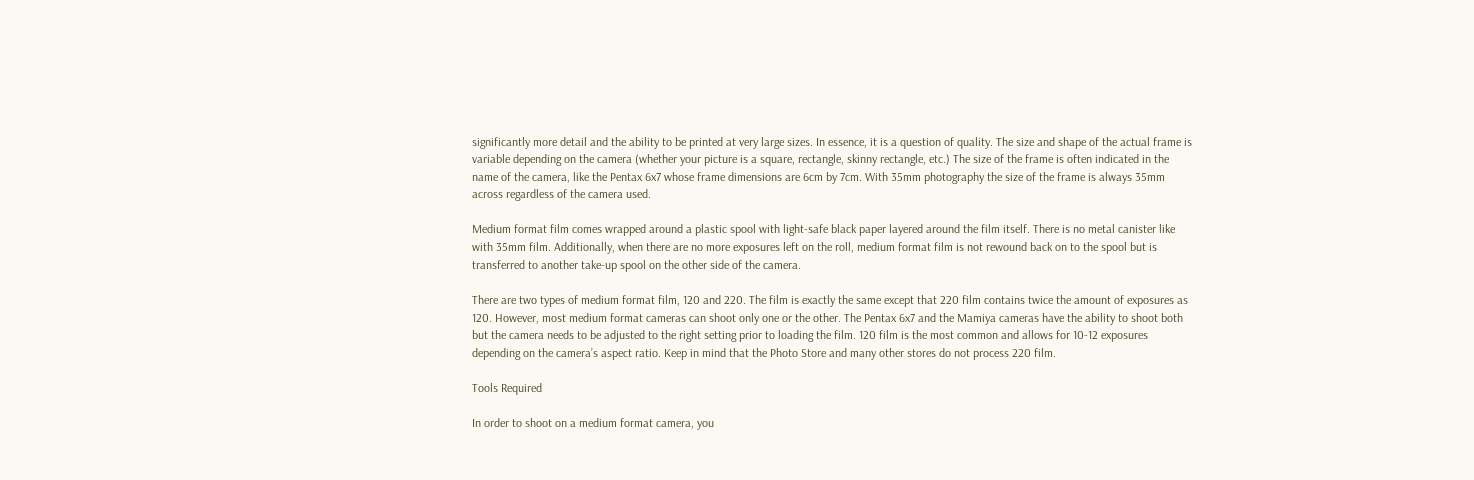significantly more detail and the ability to be printed at very large sizes. In essence, it is a question of quality. The size and shape of the actual frame is variable depending on the camera (whether your picture is a square, rectangle, skinny rectangle, etc.) The size of the frame is often indicated in the name of the camera, like the Pentax 6x7 whose frame dimensions are 6cm by 7cm. With 35mm photography the size of the frame is always 35mm across regardless of the camera used.

Medium format film comes wrapped around a plastic spool with light-safe black paper layered around the film itself. There is no metal canister like with 35mm film. Additionally, when there are no more exposures left on the roll, medium format film is not rewound back on to the spool but is transferred to another take-up spool on the other side of the camera.

There are two types of medium format film, 120 and 220. The film is exactly the same except that 220 film contains twice the amount of exposures as 120. However, most medium format cameras can shoot only one or the other. The Pentax 6x7 and the Mamiya cameras have the ability to shoot both but the camera needs to be adjusted to the right setting prior to loading the film. 120 film is the most common and allows for 10-12 exposures depending on the camera’s aspect ratio. Keep in mind that the Photo Store and many other stores do not process 220 film.

Tools Required

In order to shoot on a medium format camera, you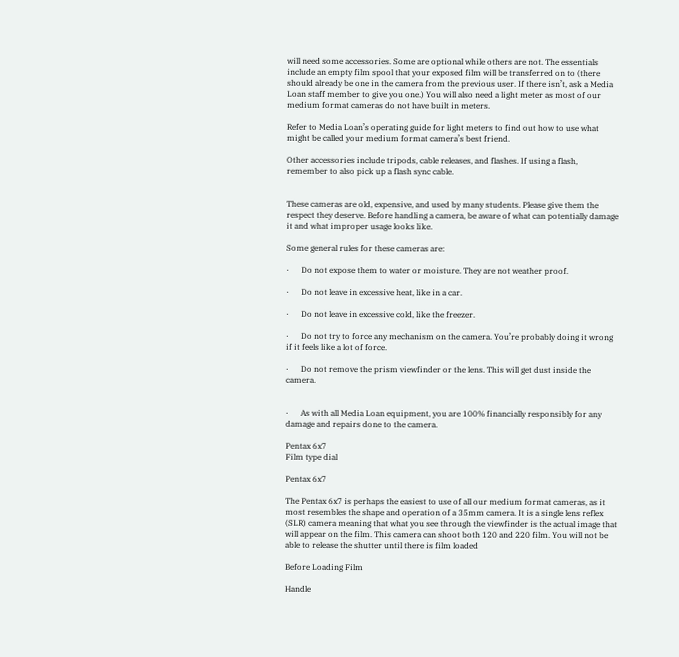will need some accessories. Some are optional while others are not. The essentials include an empty film spool that your exposed film will be transferred on to (there should already be one in the camera from the previous user. If there isn’t, ask a Media Loan staff member to give you one.) You will also need a light meter as most of our medium format cameras do not have built in meters.

Refer to Media Loan’s operating guide for light meters to find out how to use what might be called your medium format camera’s best friend.

Other accessories include tripods, cable releases, and flashes. If using a flash, remember to also pick up a flash sync cable.


These cameras are old, expensive, and used by many students. Please give them the respect they deserve. Before handling a camera, be aware of what can potentially damage it and what improper usage looks like.

Some general rules for these cameras are:

·      Do not expose them to water or moisture. They are not weather proof.

·      Do not leave in excessive heat, like in a car.

·      Do not leave in excessive cold, like the freezer.

·      Do not try to force any mechanism on the camera. You’re probably doing it wrong if it feels like a lot of force.

·      Do not remove the prism viewfinder or the lens. This will get dust inside the camera.


·      As with all Media Loan equipment, you are 100% financially responsibly for any damage and repairs done to the camera.

Pentax 6x7
Film type dial

Pentax 6x7

The Pentax 6x7 is perhaps the easiest to use of all our medium format cameras, as it most resembles the shape and operation of a 35mm camera. It is a single lens reflex (SLR) camera meaning that what you see through the viewfinder is the actual image that will appear on the film. This camera can shoot both 120 and 220 film. You will not be able to release the shutter until there is film loaded

Before Loading Film

Handle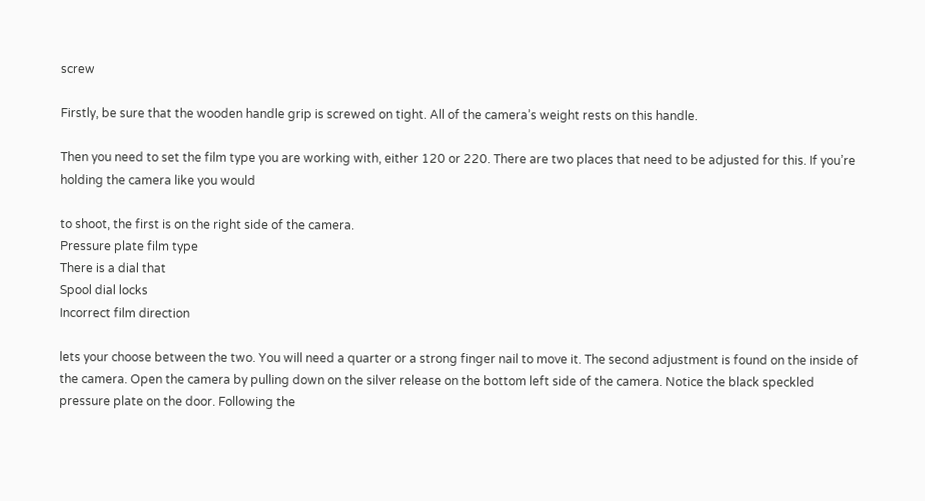screw

Firstly, be sure that the wooden handle grip is screwed on tight. All of the camera’s weight rests on this handle.

Then you need to set the film type you are working with, either 120 or 220. There are two places that need to be adjusted for this. If you’re holding the camera like you would

to shoot, the first is on the right side of the camera.
Pressure plate film type
There is a dial that
Spool dial locks
Incorrect film direction

lets your choose between the two. You will need a quarter or a strong finger nail to move it. The second adjustment is found on the inside of the camera. Open the camera by pulling down on the silver release on the bottom left side of the camera. Notice the black speckled pressure plate on the door. Following the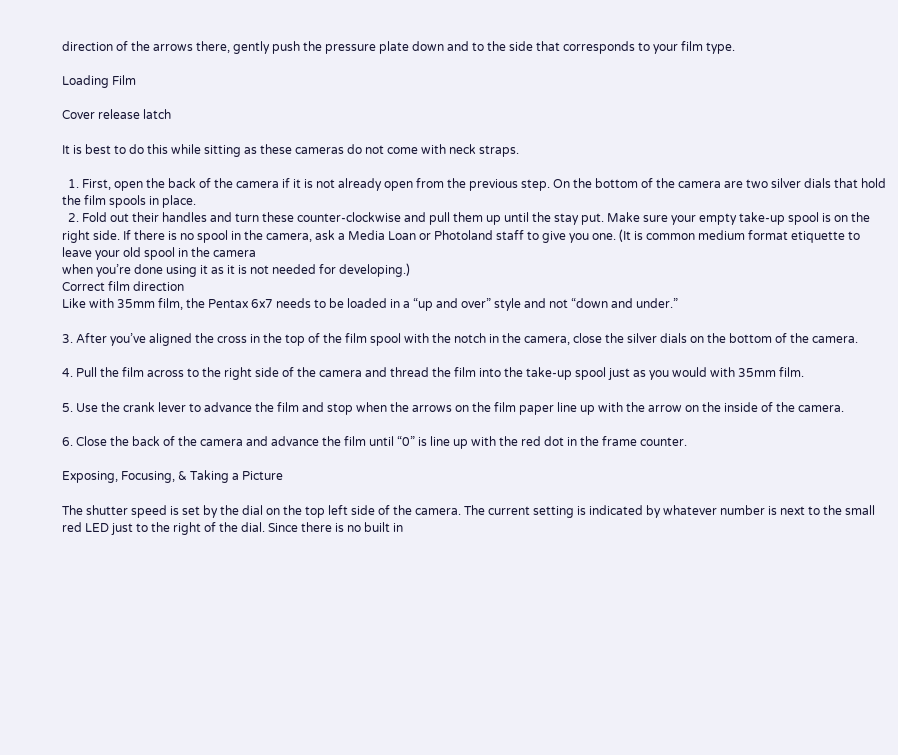direction of the arrows there, gently push the pressure plate down and to the side that corresponds to your film type.

Loading Film

Cover release latch

It is best to do this while sitting as these cameras do not come with neck straps.

  1. First, open the back of the camera if it is not already open from the previous step. On the bottom of the camera are two silver dials that hold the film spools in place.
  2. Fold out their handles and turn these counter-clockwise and pull them up until the stay put. Make sure your empty take-up spool is on the right side. If there is no spool in the camera, ask a Media Loan or Photoland staff to give you one. (It is common medium format etiquette to leave your old spool in the camera
when you’re done using it as it is not needed for developing.)
Correct film direction
Like with 35mm film, the Pentax 6x7 needs to be loaded in a “up and over” style and not “down and under.”

3. After you’ve aligned the cross in the top of the film spool with the notch in the camera, close the silver dials on the bottom of the camera.

4. Pull the film across to the right side of the camera and thread the film into the take-up spool just as you would with 35mm film.

5. Use the crank lever to advance the film and stop when the arrows on the film paper line up with the arrow on the inside of the camera.

6. Close the back of the camera and advance the film until “0” is line up with the red dot in the frame counter.

Exposing, Focusing, & Taking a Picture

The shutter speed is set by the dial on the top left side of the camera. The current setting is indicated by whatever number is next to the small red LED just to the right of the dial. Since there is no built in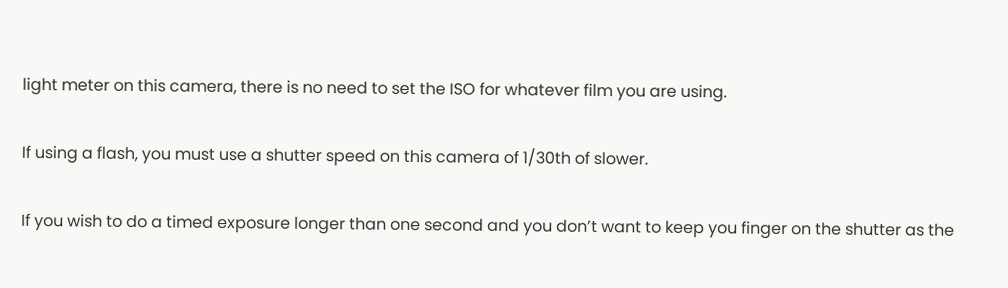light meter on this camera, there is no need to set the ISO for whatever film you are using.

If using a flash, you must use a shutter speed on this camera of 1/30th of slower.

If you wish to do a timed exposure longer than one second and you don’t want to keep you finger on the shutter as the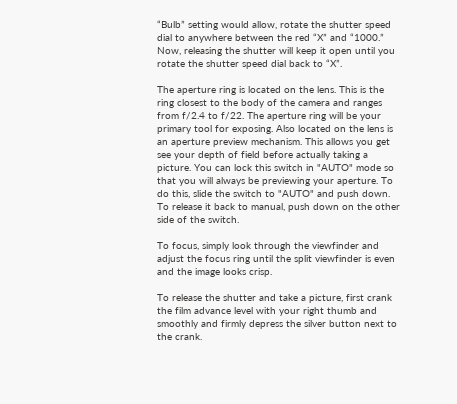“Bulb” setting would allow, rotate the shutter speed dial to anywhere between the red “X” and “1000.” Now, releasing the shutter will keep it open until you rotate the shutter speed dial back to “X”.

The aperture ring is located on the lens. This is the ring closest to the body of the camera and ranges from f/2.4 to f/22. The aperture ring will be your primary tool for exposing. Also located on the lens is an aperture preview mechanism. This allows you get see your depth of field before actually taking a picture. You can lock this switch in "AUTO" mode so that you will always be previewing your aperture. To do this, slide the switch to "AUTO" and push down. To release it back to manual, push down on the other side of the switch.

To focus, simply look through the viewfinder and adjust the focus ring until the split viewfinder is even and the image looks crisp.

To release the shutter and take a picture, first crank the film advance level with your right thumb and smoothly and firmly depress the silver button next to the crank.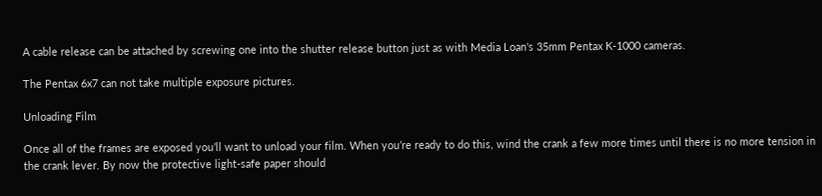A cable release can be attached by screwing one into the shutter release button just as with Media Loan's 35mm Pentax K-1000 cameras.

The Pentax 6x7 can not take multiple exposure pictures.

Unloading Film

Once all of the frames are exposed you’ll want to unload your film. When you’re ready to do this, wind the crank a few more times until there is no more tension in the crank lever. By now the protective light-safe paper should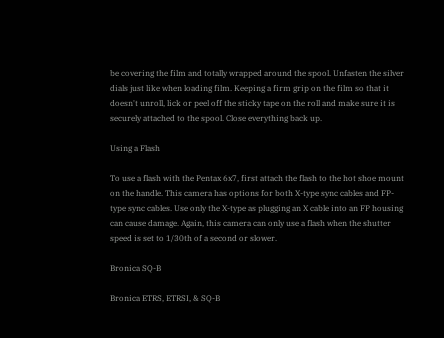be covering the film and totally wrapped around the spool. Unfasten the silver dials just like when loading film. Keeping a firm grip on the film so that it doesn't unroll, lick or peel off the sticky tape on the roll and make sure it is securely attached to the spool. Close everything back up.

Using a Flash

To use a flash with the Pentax 6x7, first attach the flash to the hot shoe mount on the handle. This camera has options for both X-type sync cables and FP-type sync cables. Use only the X-type as plugging an X cable into an FP housing can cause damage. Again, this camera can only use a flash when the shutter speed is set to 1/30th of a second or slower.

Bronica SQ-B

Bronica ETRS, ETRSI, & SQ-B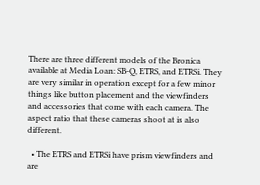There are three different models of the Bronica available at Media Loan: SB-Q, ETRS, and ETRSi. They are very similar in operation except for a few minor things like button placement and the viewfinders and accessories that come with each camera. The aspect ratio that these cameras shoot at is also different.

  • The ETRS and ETRSi have prism viewfinders and are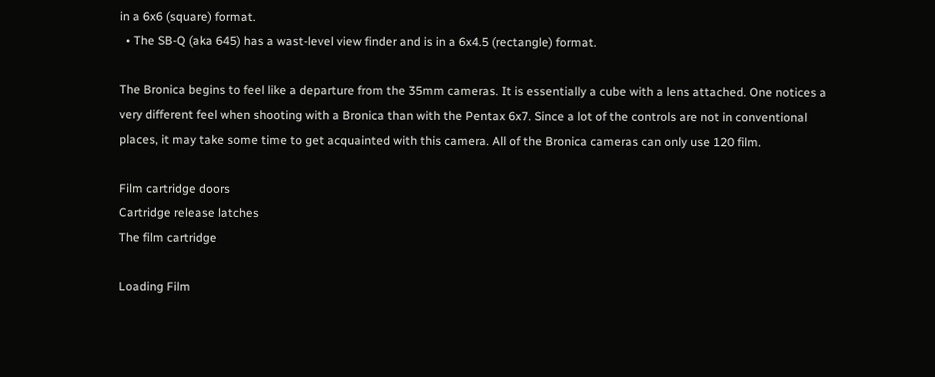in a 6x6 (square) format.
  • The SB-Q (aka 645) has a wast-level view finder and is in a 6x4.5 (rectangle) format.

The Bronica begins to feel like a departure from the 35mm cameras. It is essentially a cube with a lens attached. One notices a very different feel when shooting with a Bronica than with the Pentax 6x7. Since a lot of the controls are not in conventional places, it may take some time to get acquainted with this camera. All of the Bronica cameras can only use 120 film.

Film cartridge doors
Cartridge release latches
The film cartridge

Loading Film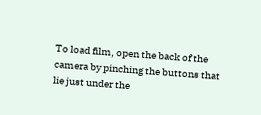To load film, open the back of the camera by pinching the buttons that lie just under the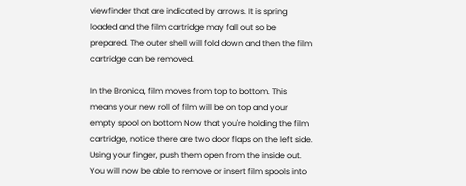viewfinder that are indicated by arrows. It is spring loaded and the film cartridge may fall out so be prepared. The outer shell will fold down and then the film cartridge can be removed.

In the Bronica, film moves from top to bottom. This means your new roll of film will be on top and your empty spool on bottom Now that you're holding the film cartridge, notice there are two door flaps on the left side. Using your finger, push them open from the inside out. You will now be able to remove or insert film spools into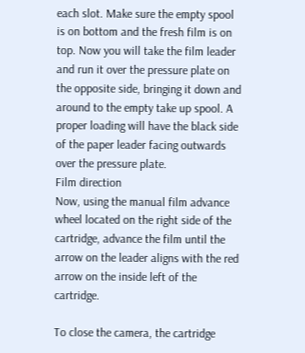each slot. Make sure the empty spool is on bottom and the fresh film is on top. Now you will take the film leader and run it over the pressure plate on the opposite side, bringing it down and around to the empty take up spool. A proper loading will have the black side of the paper leader facing outwards over the pressure plate.
Film direction
Now, using the manual film advance wheel located on the right side of the cartridge, advance the film until the arrow on the leader aligns with the red arrow on the inside left of the cartridge.

To close the camera, the cartridge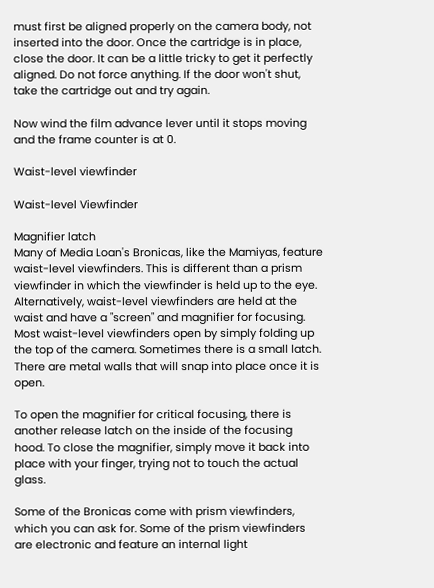must first be aligned properly on the camera body, not inserted into the door. Once the cartridge is in place, close the door. It can be a little tricky to get it perfectly aligned. Do not force anything. If the door won't shut, take the cartridge out and try again.

Now wind the film advance lever until it stops moving and the frame counter is at 0.

Waist-level viewfinder

Waist-level Viewfinder

Magnifier latch
Many of Media Loan's Bronicas, like the Mamiyas, feature waist-level viewfinders. This is different than a prism viewfinder in which the viewfinder is held up to the eye. Alternatively, waist-level viewfinders are held at the waist and have a "screen" and magnifier for focusing. Most waist-level viewfinders open by simply folding up the top of the camera. Sometimes there is a small latch. There are metal walls that will snap into place once it is open.

To open the magnifier for critical focusing, there is another release latch on the inside of the focusing hood. To close the magnifier, simply move it back into place with your finger, trying not to touch the actual glass.

Some of the Bronicas come with prism viewfinders, which you can ask for. Some of the prism viewfinders are electronic and feature an internal light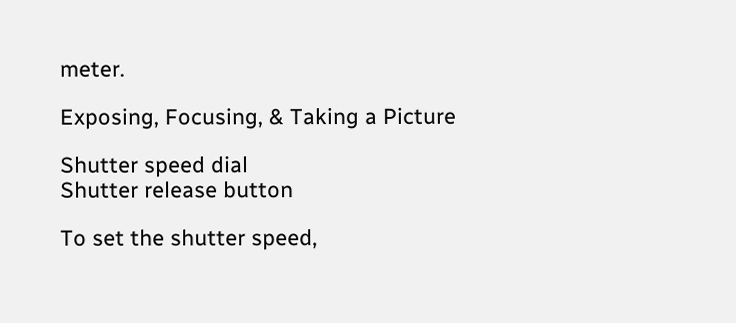meter.

Exposing, Focusing, & Taking a Picture

Shutter speed dial
Shutter release button

To set the shutter speed,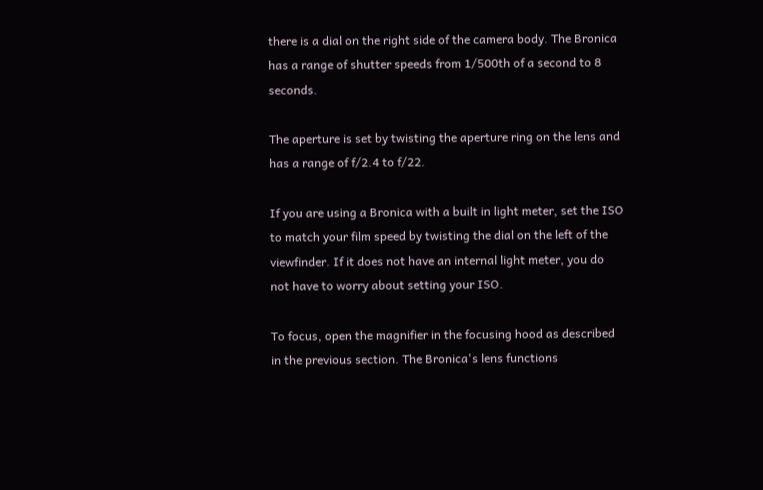there is a dial on the right side of the camera body. The Bronica has a range of shutter speeds from 1/500th of a second to 8 seconds.

The aperture is set by twisting the aperture ring on the lens and has a range of f/2.4 to f/22.

If you are using a Bronica with a built in light meter, set the ISO to match your film speed by twisting the dial on the left of the viewfinder. If it does not have an internal light meter, you do not have to worry about setting your ISO.

To focus, open the magnifier in the focusing hood as described in the previous section. The Bronica's lens functions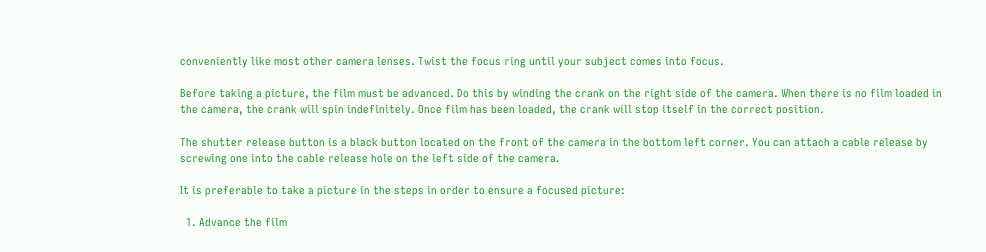conveniently like most other camera lenses. Twist the focus ring until your subject comes into focus.

Before taking a picture, the film must be advanced. Do this by winding the crank on the right side of the camera. When there is no film loaded in the camera, the crank will spin indefinitely. Once film has been loaded, the crank will stop itself in the correct position.

The shutter release button is a black button located on the front of the camera in the bottom left corner. You can attach a cable release by screwing one into the cable release hole on the left side of the camera.

It is preferable to take a picture in the steps in order to ensure a focused picture:

  1. Advance the film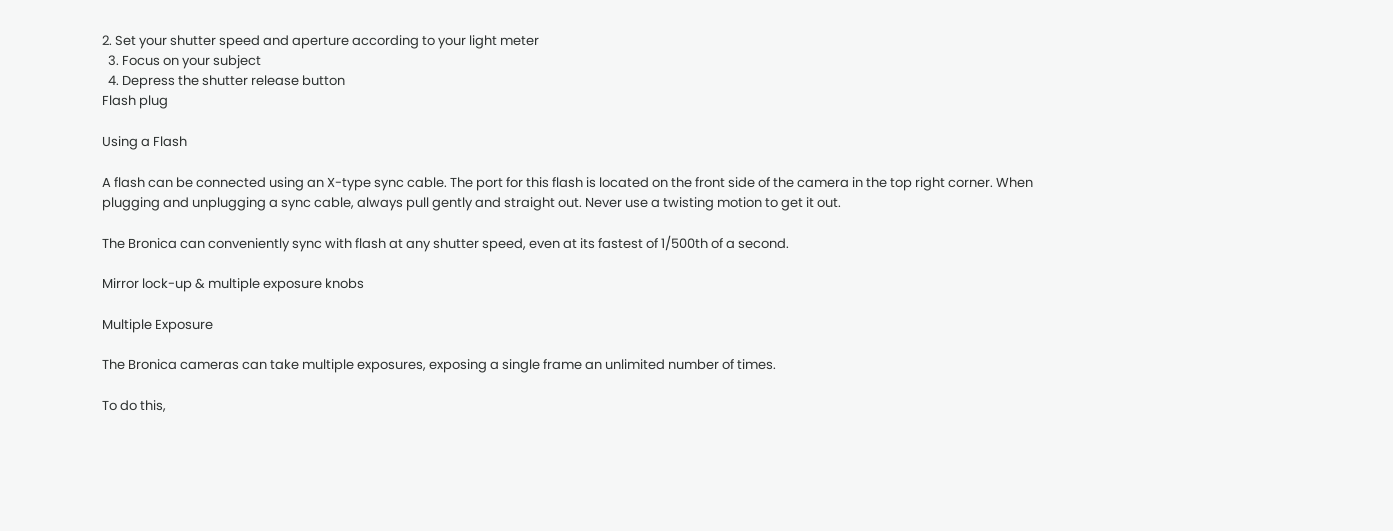2. Set your shutter speed and aperture according to your light meter
  3. Focus on your subject
  4. Depress the shutter release button
Flash plug

Using a Flash

A flash can be connected using an X-type sync cable. The port for this flash is located on the front side of the camera in the top right corner. When plugging and unplugging a sync cable, always pull gently and straight out. Never use a twisting motion to get it out.

The Bronica can conveniently sync with flash at any shutter speed, even at its fastest of 1/500th of a second.

Mirror lock-up & multiple exposure knobs

Multiple Exposure

The Bronica cameras can take multiple exposures, exposing a single frame an unlimited number of times.

To do this,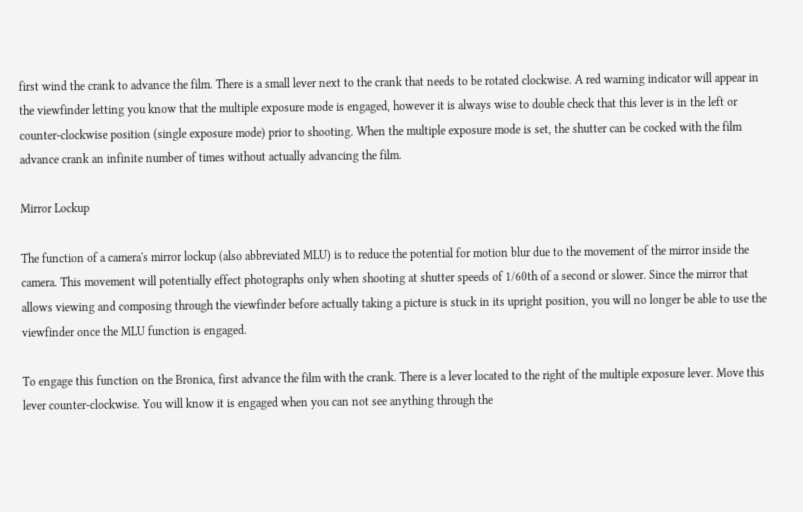first wind the crank to advance the film. There is a small lever next to the crank that needs to be rotated clockwise. A red warning indicator will appear in the viewfinder letting you know that the multiple exposure mode is engaged, however it is always wise to double check that this lever is in the left or counter-clockwise position (single exposure mode) prior to shooting. When the multiple exposure mode is set, the shutter can be cocked with the film advance crank an infinite number of times without actually advancing the film.

Mirror Lockup

The function of a camera's mirror lockup (also abbreviated MLU) is to reduce the potential for motion blur due to the movement of the mirror inside the camera. This movement will potentially effect photographs only when shooting at shutter speeds of 1/60th of a second or slower. Since the mirror that allows viewing and composing through the viewfinder before actually taking a picture is stuck in its upright position, you will no longer be able to use the viewfinder once the MLU function is engaged.

To engage this function on the Bronica, first advance the film with the crank. There is a lever located to the right of the multiple exposure lever. Move this lever counter-clockwise. You will know it is engaged when you can not see anything through the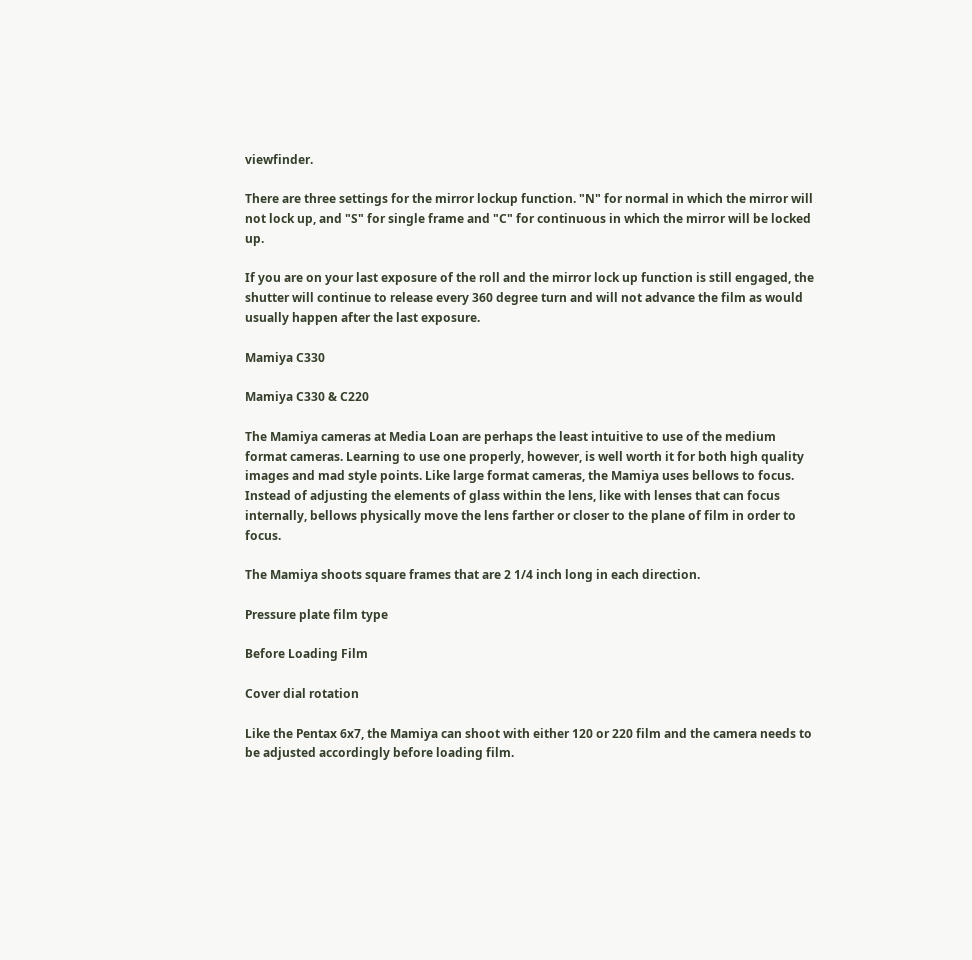viewfinder.

There are three settings for the mirror lockup function. "N" for normal in which the mirror will not lock up, and "S" for single frame and "C" for continuous in which the mirror will be locked up.

If you are on your last exposure of the roll and the mirror lock up function is still engaged, the shutter will continue to release every 360 degree turn and will not advance the film as would usually happen after the last exposure.

Mamiya C330

Mamiya C330 & C220

The Mamiya cameras at Media Loan are perhaps the least intuitive to use of the medium format cameras. Learning to use one properly, however, is well worth it for both high quality images and mad style points. Like large format cameras, the Mamiya uses bellows to focus. Instead of adjusting the elements of glass within the lens, like with lenses that can focus internally, bellows physically move the lens farther or closer to the plane of film in order to focus.

The Mamiya shoots square frames that are 2 1/4 inch long in each direction.

Pressure plate film type

Before Loading Film

Cover dial rotation

Like the Pentax 6x7, the Mamiya can shoot with either 120 or 220 film and the camera needs to be adjusted accordingly before loading film.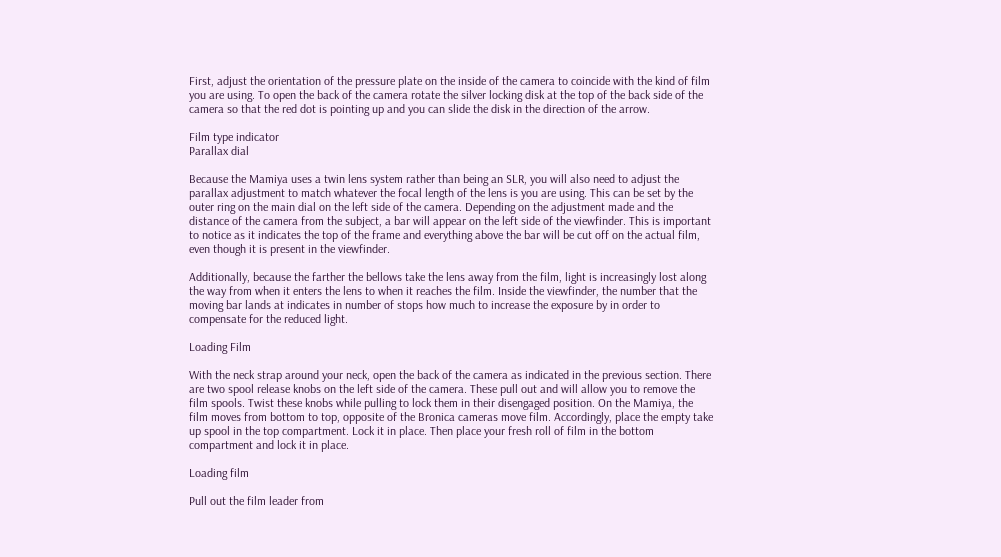First, adjust the orientation of the pressure plate on the inside of the camera to coincide with the kind of film you are using. To open the back of the camera rotate the silver locking disk at the top of the back side of the camera so that the red dot is pointing up and you can slide the disk in the direction of the arrow.

Film type indicator
Parallax dial

Because the Mamiya uses a twin lens system rather than being an SLR, you will also need to adjust the parallax adjustment to match whatever the focal length of the lens is you are using. This can be set by the outer ring on the main dial on the left side of the camera. Depending on the adjustment made and the distance of the camera from the subject, a bar will appear on the left side of the viewfinder. This is important to notice as it indicates the top of the frame and everything above the bar will be cut off on the actual film, even though it is present in the viewfinder.

Additionally, because the farther the bellows take the lens away from the film, light is increasingly lost along the way from when it enters the lens to when it reaches the film. Inside the viewfinder, the number that the moving bar lands at indicates in number of stops how much to increase the exposure by in order to compensate for the reduced light.

Loading Film

With the neck strap around your neck, open the back of the camera as indicated in the previous section. There are two spool release knobs on the left side of the camera. These pull out and will allow you to remove the film spools. Twist these knobs while pulling to lock them in their disengaged position. On the Mamiya, the film moves from bottom to top, opposite of the Bronica cameras move film. Accordingly, place the empty take up spool in the top compartment. Lock it in place. Then place your fresh roll of film in the bottom compartment and lock it in place.

Loading film

Pull out the film leader from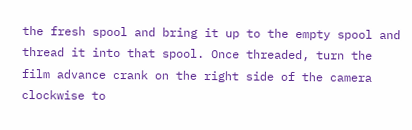the fresh spool and bring it up to the empty spool and thread it into that spool. Once threaded, turn the film advance crank on the right side of the camera clockwise to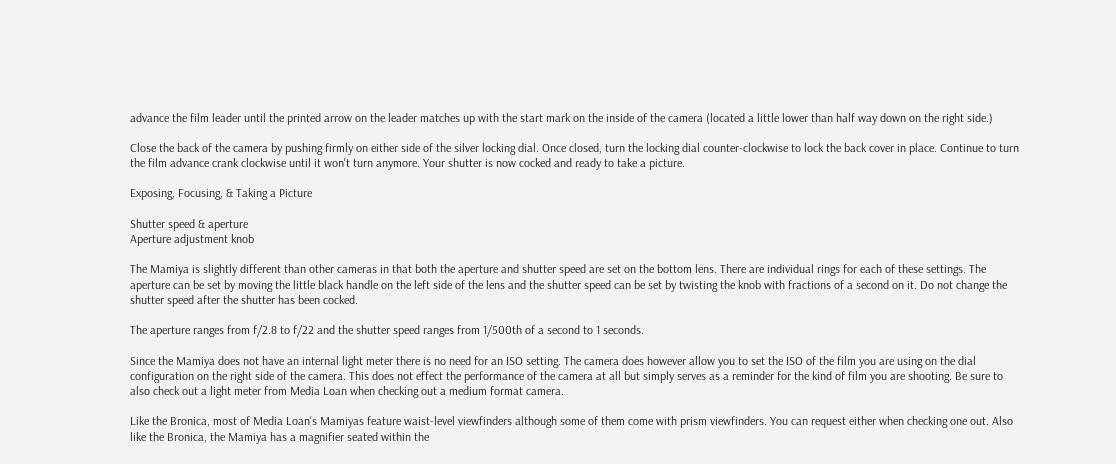advance the film leader until the printed arrow on the leader matches up with the start mark on the inside of the camera (located a little lower than half way down on the right side.)

Close the back of the camera by pushing firmly on either side of the silver locking dial. Once closed, turn the locking dial counter-clockwise to lock the back cover in place. Continue to turn the film advance crank clockwise until it won't turn anymore. Your shutter is now cocked and ready to take a picture.

Exposing, Focusing, & Taking a Picture

Shutter speed & aperture
Aperture adjustment knob

The Mamiya is slightly different than other cameras in that both the aperture and shutter speed are set on the bottom lens. There are individual rings for each of these settings. The aperture can be set by moving the little black handle on the left side of the lens and the shutter speed can be set by twisting the knob with fractions of a second on it. Do not change the shutter speed after the shutter has been cocked.

The aperture ranges from f/2.8 to f/22 and the shutter speed ranges from 1/500th of a second to 1 seconds.

Since the Mamiya does not have an internal light meter there is no need for an ISO setting. The camera does however allow you to set the ISO of the film you are using on the dial configuration on the right side of the camera. This does not effect the performance of the camera at all but simply serves as a reminder for the kind of film you are shooting. Be sure to also check out a light meter from Media Loan when checking out a medium format camera.

Like the Bronica, most of Media Loan's Mamiyas feature waist-level viewfinders although some of them come with prism viewfinders. You can request either when checking one out. Also like the Bronica, the Mamiya has a magnifier seated within the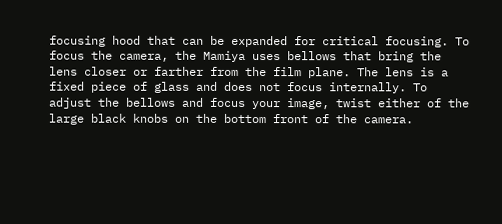focusing hood that can be expanded for critical focusing. To focus the camera, the Mamiya uses bellows that bring the lens closer or farther from the film plane. The lens is a fixed piece of glass and does not focus internally. To adjust the bellows and focus your image, twist either of the large black knobs on the bottom front of the camera.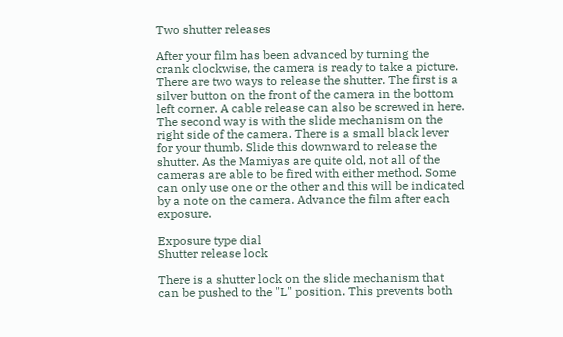Two shutter releases

After your film has been advanced by turning the crank clockwise, the camera is ready to take a picture. There are two ways to release the shutter. The first is a silver button on the front of the camera in the bottom left corner. A cable release can also be screwed in here. The second way is with the slide mechanism on the right side of the camera. There is a small black lever for your thumb. Slide this downward to release the shutter. As the Mamiyas are quite old, not all of the cameras are able to be fired with either method. Some can only use one or the other and this will be indicated by a note on the camera. Advance the film after each exposure.

Exposure type dial
Shutter release lock

There is a shutter lock on the slide mechanism that can be pushed to the "L" position. This prevents both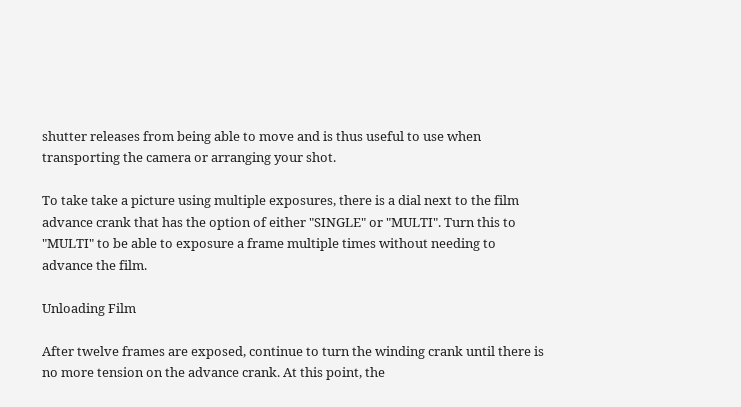shutter releases from being able to move and is thus useful to use when transporting the camera or arranging your shot.

To take take a picture using multiple exposures, there is a dial next to the film advance crank that has the option of either "SINGLE" or "MULTI". Turn this to "MULTI" to be able to exposure a frame multiple times without needing to advance the film.

Unloading Film

After twelve frames are exposed, continue to turn the winding crank until there is no more tension on the advance crank. At this point, the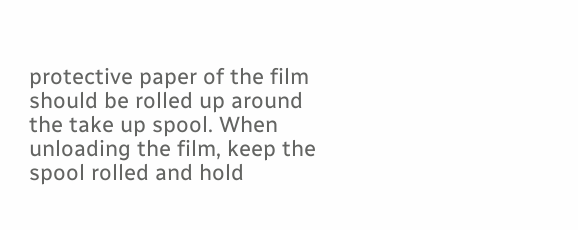protective paper of the film should be rolled up around the take up spool. When unloading the film, keep the spool rolled and hold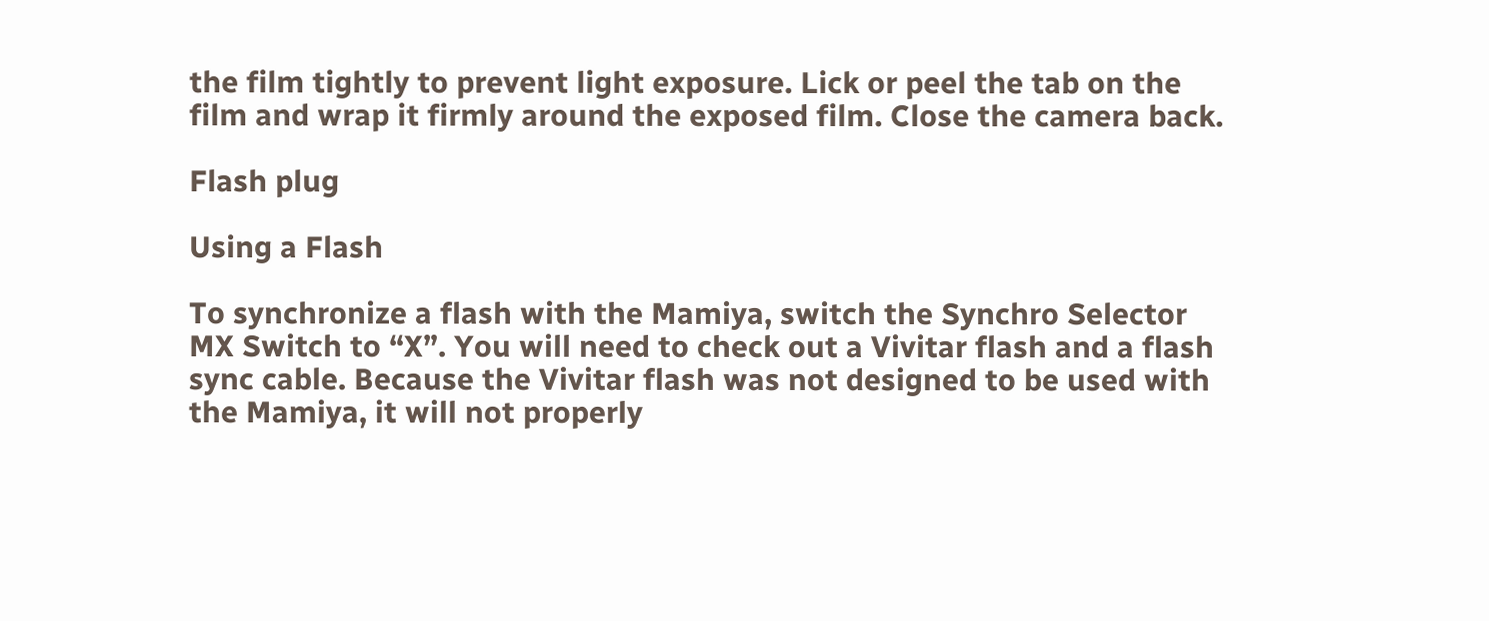the film tightly to prevent light exposure. Lick or peel the tab on the film and wrap it firmly around the exposed film. Close the camera back.

Flash plug

Using a Flash

To synchronize a flash with the Mamiya, switch the Synchro Selector MX Switch to “X”. You will need to check out a Vivitar flash and a flash sync cable. Because the Vivitar flash was not designed to be used with the Mamiya, it will not properly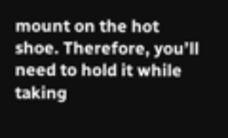mount on the hot shoe. Therefore, you’ll need to hold it while taking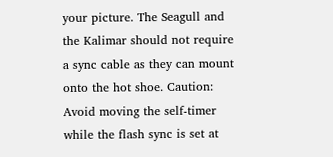your picture. The Seagull and the Kalimar should not require a sync cable as they can mount onto the hot shoe. Caution: Avoid moving the self-timer while the flash sync is set at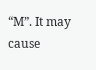“M”. It may cause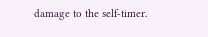damage to the self-timer.